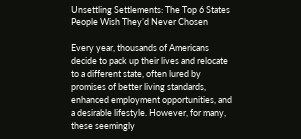Unsettling Settlements: The Top 6 States People Wish They’d Never Chosen

Every year, thousands of Americans decide to pack up their lives and relocate to a different state, often lured by promises of better living standards, enhanced employment opportunities, and a desirable lifestyle. However, for many, these seemingly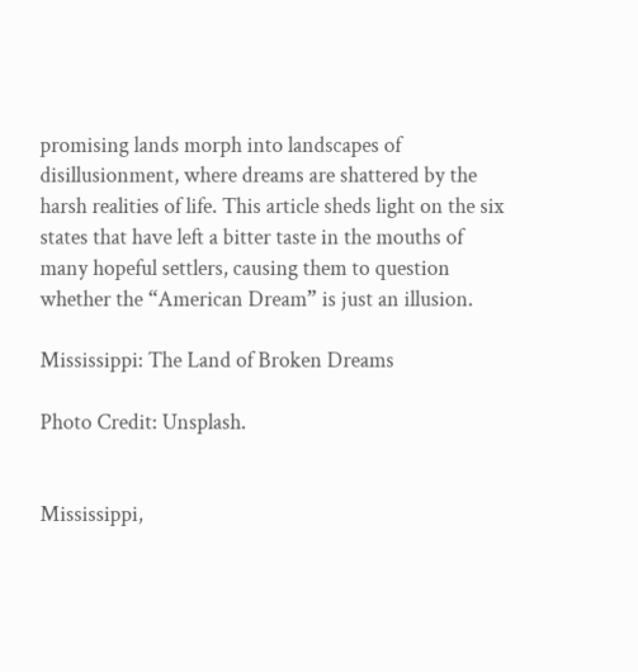promising lands morph into landscapes of disillusionment, where dreams are shattered by the harsh realities of life. This article sheds light on the six states that have left a bitter taste in the mouths of many hopeful settlers, causing them to question whether the “American Dream” is just an illusion.

Mississippi: The Land of Broken Dreams

Photo Credit: Unsplash.


Mississippi,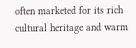often marketed for its rich cultural heritage and warm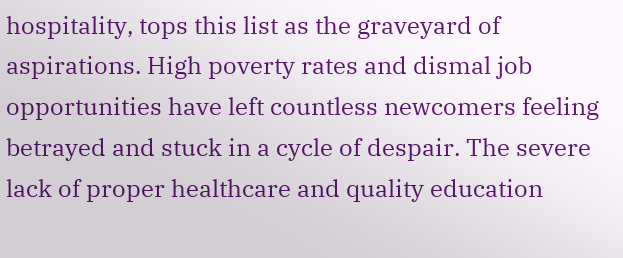hospitality, tops this list as the graveyard of aspirations. High poverty rates and dismal job opportunities have left countless newcomers feeling betrayed and stuck in a cycle of despair. The severe lack of proper healthcare and quality education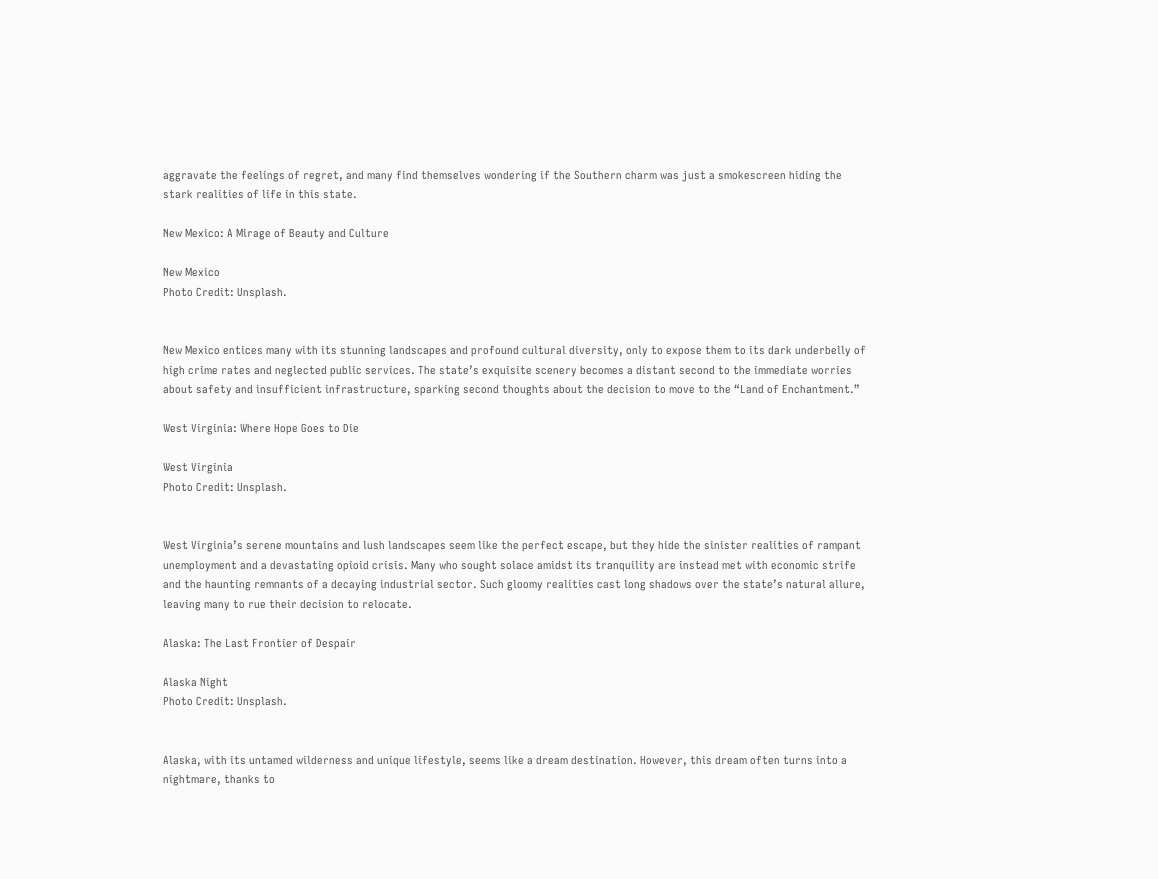aggravate the feelings of regret, and many find themselves wondering if the Southern charm was just a smokescreen hiding the stark realities of life in this state.

New Mexico: A Mirage of Beauty and Culture

New Mexico
Photo Credit: Unsplash.


New Mexico entices many with its stunning landscapes and profound cultural diversity, only to expose them to its dark underbelly of high crime rates and neglected public services. The state’s exquisite scenery becomes a distant second to the immediate worries about safety and insufficient infrastructure, sparking second thoughts about the decision to move to the “Land of Enchantment.”

West Virginia: Where Hope Goes to Die

West Virginia
Photo Credit: Unsplash.


West Virginia’s serene mountains and lush landscapes seem like the perfect escape, but they hide the sinister realities of rampant unemployment and a devastating opioid crisis. Many who sought solace amidst its tranquility are instead met with economic strife and the haunting remnants of a decaying industrial sector. Such gloomy realities cast long shadows over the state’s natural allure, leaving many to rue their decision to relocate.

Alaska: The Last Frontier of Despair

Alaska Night
Photo Credit: Unsplash.


Alaska, with its untamed wilderness and unique lifestyle, seems like a dream destination. However, this dream often turns into a nightmare, thanks to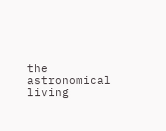the astronomical living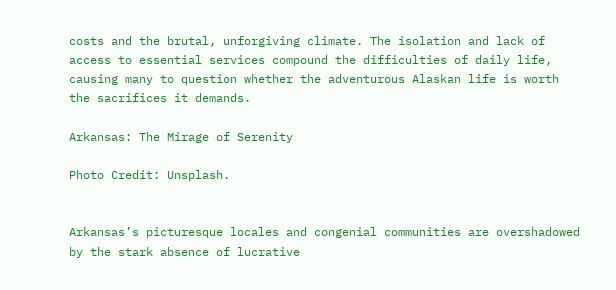costs and the brutal, unforgiving climate. The isolation and lack of access to essential services compound the difficulties of daily life, causing many to question whether the adventurous Alaskan life is worth the sacrifices it demands.

Arkansas: The Mirage of Serenity

Photo Credit: Unsplash.


Arkansas’s picturesque locales and congenial communities are overshadowed by the stark absence of lucrative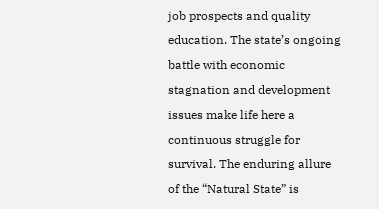job prospects and quality education. The state’s ongoing battle with economic stagnation and development issues make life here a continuous struggle for survival. The enduring allure of the “Natural State” is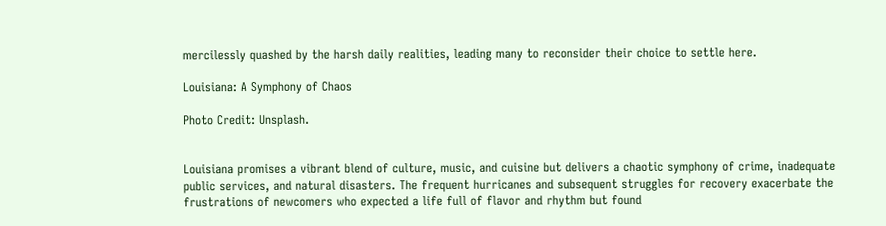mercilessly quashed by the harsh daily realities, leading many to reconsider their choice to settle here.

Louisiana: A Symphony of Chaos

Photo Credit: Unsplash.


Louisiana promises a vibrant blend of culture, music, and cuisine but delivers a chaotic symphony of crime, inadequate public services, and natural disasters. The frequent hurricanes and subsequent struggles for recovery exacerbate the frustrations of newcomers who expected a life full of flavor and rhythm but found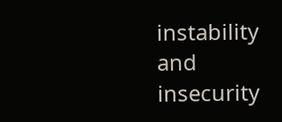instability and insecurity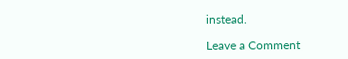instead.

Leave a Comment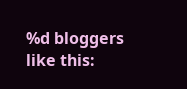%d bloggers like this: